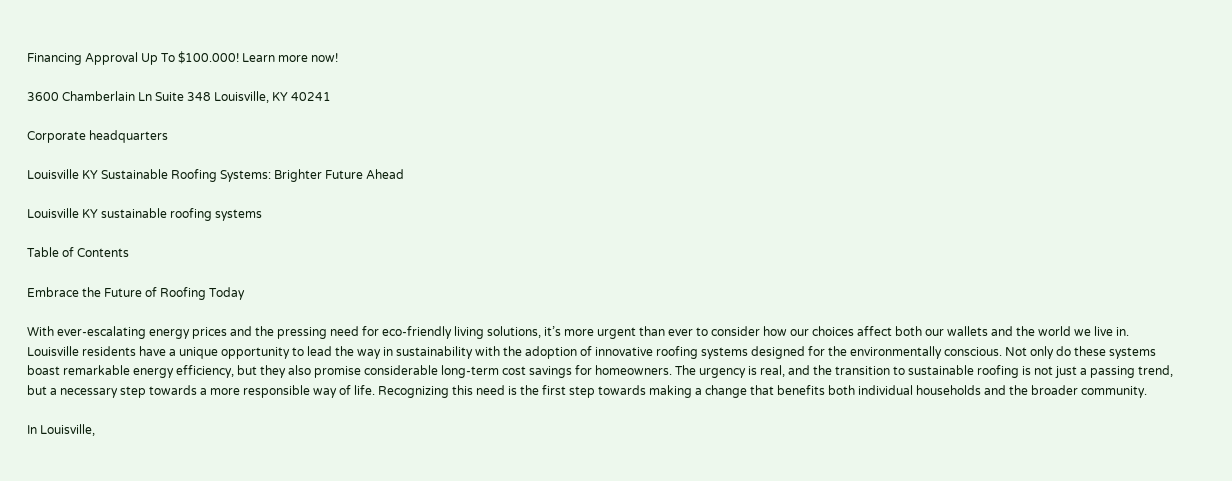Financing Approval Up To $100.000! Learn more now!

3600 Chamberlain Ln Suite 348 Louisville, KY 40241

Corporate headquarters

Louisville KY Sustainable Roofing Systems: Brighter Future Ahead

Louisville KY sustainable roofing systems

Table of Contents

Embrace the Future of Roofing Today

With ever-escalating energy prices and the pressing need for eco-friendly living solutions, it’s more urgent than ever to consider how our choices affect both our wallets and the world we live in. Louisville residents have a unique opportunity to lead the way in sustainability with the adoption of innovative roofing systems designed for the environmentally conscious. Not only do these systems boast remarkable energy efficiency, but they also promise considerable long-term cost savings for homeowners. The urgency is real, and the transition to sustainable roofing is not just a passing trend, but a necessary step towards a more responsible way of life. Recognizing this need is the first step towards making a change that benefits both individual households and the broader community.

In Louisville,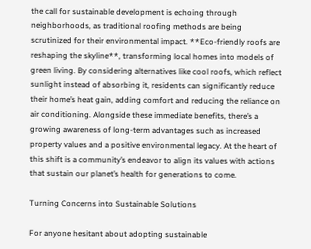the call for sustainable development is echoing through neighborhoods, as traditional roofing methods are being scrutinized for their environmental impact. **Eco-friendly roofs are reshaping the skyline**, transforming local homes into models of green living. By considering alternatives like cool roofs, which reflect sunlight instead of absorbing it, residents can significantly reduce their home’s heat gain, adding comfort and reducing the reliance on air conditioning. Alongside these immediate benefits, there’s a growing awareness of long-term advantages such as increased property values and a positive environmental legacy. At the heart of this shift is a community’s endeavor to align its values with actions that sustain our planet’s health for generations to come.

Turning Concerns into Sustainable Solutions

For anyone hesitant about adopting sustainable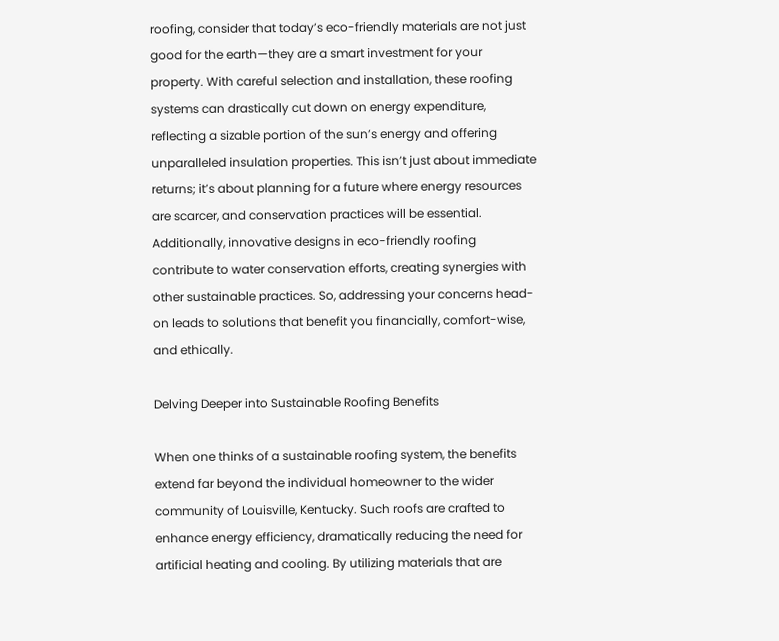roofing, consider that today’s eco-friendly materials are not just good for the earth—they are a smart investment for your property. With careful selection and installation, these roofing systems can drastically cut down on energy expenditure, reflecting a sizable portion of the sun’s energy and offering unparalleled insulation properties. This isn’t just about immediate returns; it’s about planning for a future where energy resources are scarcer, and conservation practices will be essential. Additionally, innovative designs in eco-friendly roofing contribute to water conservation efforts, creating synergies with other sustainable practices. So, addressing your concerns head-on leads to solutions that benefit you financially, comfort-wise, and ethically.

Delving Deeper into Sustainable Roofing Benefits

When one thinks of a sustainable roofing system, the benefits extend far beyond the individual homeowner to the wider community of Louisville, Kentucky. Such roofs are crafted to enhance energy efficiency, dramatically reducing the need for artificial heating and cooling. By utilizing materials that are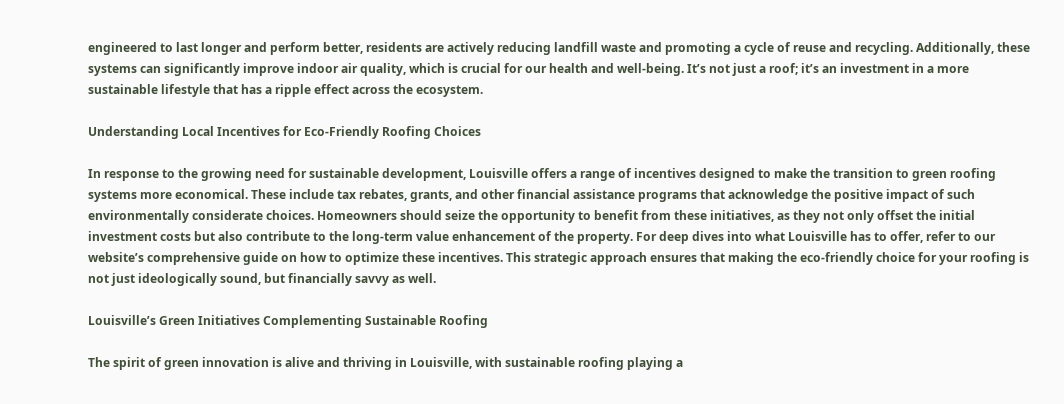engineered to last longer and perform better, residents are actively reducing landfill waste and promoting a cycle of reuse and recycling. Additionally, these systems can significantly improve indoor air quality, which is crucial for our health and well-being. It’s not just a roof; it’s an investment in a more sustainable lifestyle that has a ripple effect across the ecosystem.

Understanding Local Incentives for Eco-Friendly Roofing Choices

In response to the growing need for sustainable development, Louisville offers a range of incentives designed to make the transition to green roofing systems more economical. These include tax rebates, grants, and other financial assistance programs that acknowledge the positive impact of such environmentally considerate choices. Homeowners should seize the opportunity to benefit from these initiatives, as they not only offset the initial investment costs but also contribute to the long-term value enhancement of the property. For deep dives into what Louisville has to offer, refer to our website’s comprehensive guide on how to optimize these incentives. This strategic approach ensures that making the eco-friendly choice for your roofing is not just ideologically sound, but financially savvy as well.

Louisville’s Green Initiatives Complementing Sustainable Roofing

The spirit of green innovation is alive and thriving in Louisville, with sustainable roofing playing a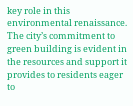key role in this environmental renaissance. The city’s commitment to green building is evident in the resources and support it provides to residents eager to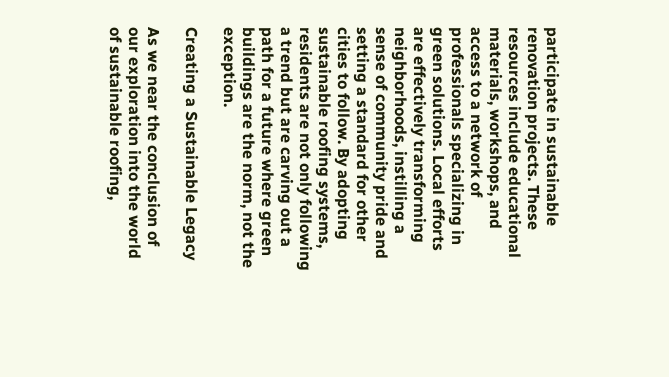participate in sustainable renovation projects. These resources include educational materials, workshops, and access to a network of professionals specializing in green solutions. Local efforts are effectively transforming neighborhoods, instilling a sense of community pride and setting a standard for other cities to follow. By adopting sustainable roofing systems, residents are not only following a trend but are carving out a path for a future where green buildings are the norm, not the exception.

Creating a Sustainable Legacy

As we near the conclusion of our exploration into the world of sustainable roofing,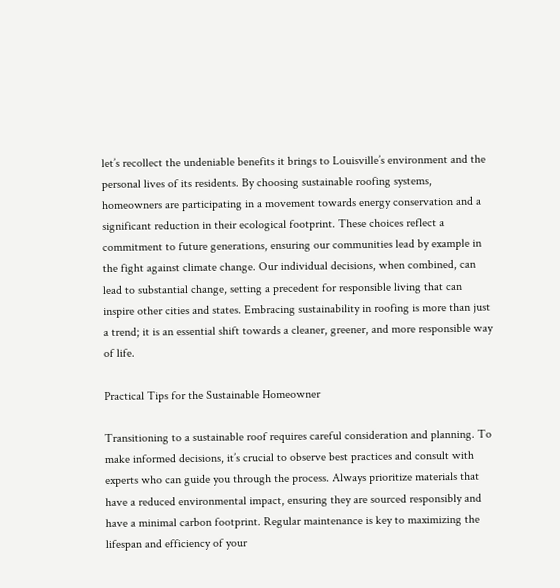let’s recollect the undeniable benefits it brings to Louisville’s environment and the personal lives of its residents. By choosing sustainable roofing systems, homeowners are participating in a movement towards energy conservation and a significant reduction in their ecological footprint. These choices reflect a commitment to future generations, ensuring our communities lead by example in the fight against climate change. Our individual decisions, when combined, can lead to substantial change, setting a precedent for responsible living that can inspire other cities and states. Embracing sustainability in roofing is more than just a trend; it is an essential shift towards a cleaner, greener, and more responsible way of life.

Practical Tips for the Sustainable Homeowner

Transitioning to a sustainable roof requires careful consideration and planning. To make informed decisions, it’s crucial to observe best practices and consult with experts who can guide you through the process. Always prioritize materials that have a reduced environmental impact, ensuring they are sourced responsibly and have a minimal carbon footprint. Regular maintenance is key to maximizing the lifespan and efficiency of your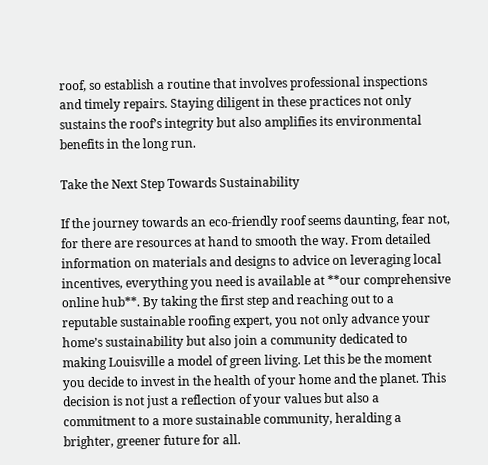roof, so establish a routine that involves professional inspections and timely repairs. Staying diligent in these practices not only sustains the roof’s integrity but also amplifies its environmental benefits in the long run.

Take the Next Step Towards Sustainability

If the journey towards an eco-friendly roof seems daunting, fear not, for there are resources at hand to smooth the way. From detailed information on materials and designs to advice on leveraging local incentives, everything you need is available at **our comprehensive online hub**. By taking the first step and reaching out to a reputable sustainable roofing expert, you not only advance your home’s sustainability but also join a community dedicated to making Louisville a model of green living. Let this be the moment you decide to invest in the health of your home and the planet. This decision is not just a reflection of your values but also a commitment to a more sustainable community, heralding a brighter, greener future for all.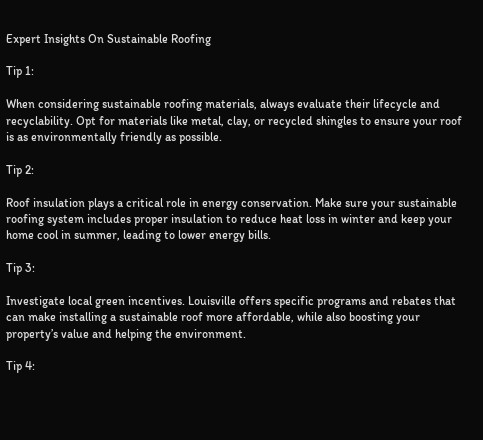Expert Insights On Sustainable Roofing

Tip 1:

When considering sustainable roofing materials, always evaluate their lifecycle and recyclability. Opt for materials like metal, clay, or recycled shingles to ensure your roof is as environmentally friendly as possible.

Tip 2:

Roof insulation plays a critical role in energy conservation. Make sure your sustainable roofing system includes proper insulation to reduce heat loss in winter and keep your home cool in summer, leading to lower energy bills.

Tip 3:

Investigate local green incentives. Louisville offers specific programs and rebates that can make installing a sustainable roof more affordable, while also boosting your property’s value and helping the environment.

Tip 4: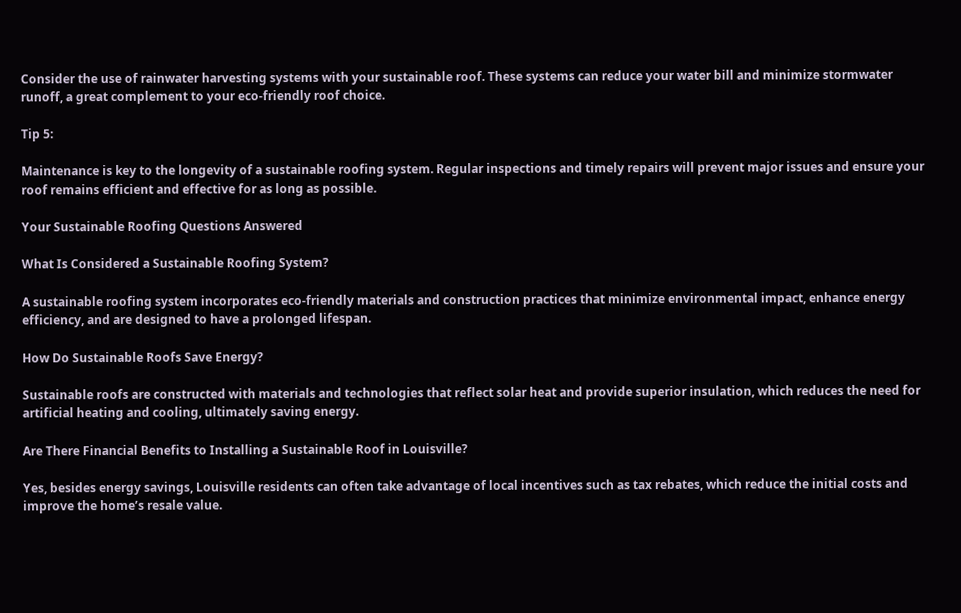Consider the use of rainwater harvesting systems with your sustainable roof. These systems can reduce your water bill and minimize stormwater runoff, a great complement to your eco-friendly roof choice.

Tip 5:

Maintenance is key to the longevity of a sustainable roofing system. Regular inspections and timely repairs will prevent major issues and ensure your roof remains efficient and effective for as long as possible.

Your Sustainable Roofing Questions Answered

What Is Considered a Sustainable Roofing System?

A sustainable roofing system incorporates eco-friendly materials and construction practices that minimize environmental impact, enhance energy efficiency, and are designed to have a prolonged lifespan.

How Do Sustainable Roofs Save Energy?

Sustainable roofs are constructed with materials and technologies that reflect solar heat and provide superior insulation, which reduces the need for artificial heating and cooling, ultimately saving energy.

Are There Financial Benefits to Installing a Sustainable Roof in Louisville?

Yes, besides energy savings, Louisville residents can often take advantage of local incentives such as tax rebates, which reduce the initial costs and improve the home’s resale value.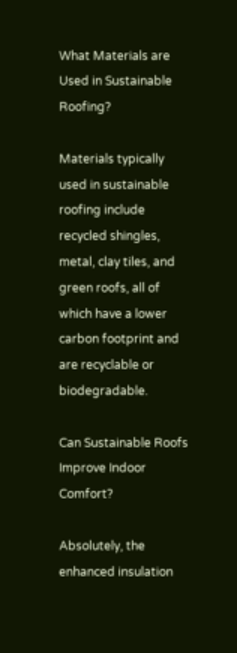What Materials are Used in Sustainable Roofing?

Materials typically used in sustainable roofing include recycled shingles, metal, clay tiles, and green roofs, all of which have a lower carbon footprint and are recyclable or biodegradable.

Can Sustainable Roofs Improve Indoor Comfort?

Absolutely, the enhanced insulation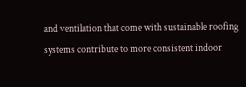and ventilation that come with sustainable roofing systems contribute to more consistent indoor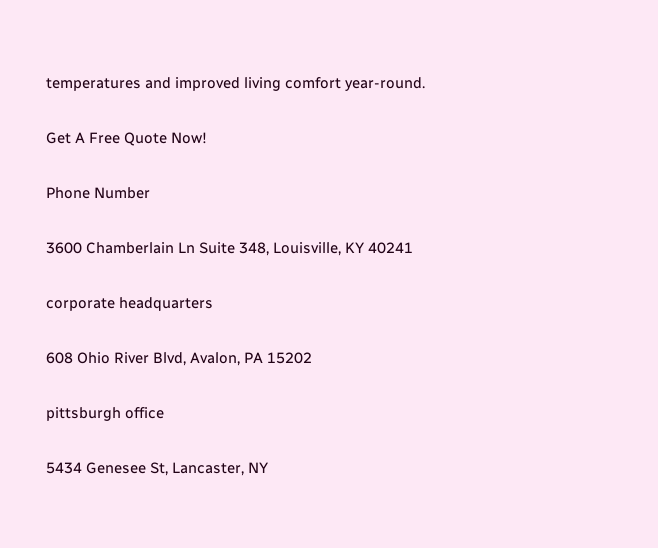temperatures and improved living comfort year-round.

Get A Free Quote Now!

Phone Number

3600 Chamberlain Ln Suite 348, Louisville, KY 40241

corporate headquarters

608 Ohio River Blvd, Avalon, PA 15202

pittsburgh office

5434 Genesee St, Lancaster, NY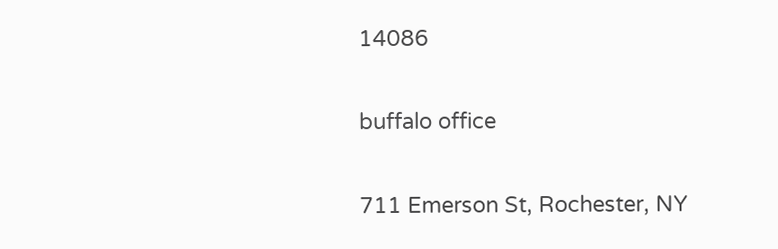14086

buffalo office

711 Emerson St, Rochester, NY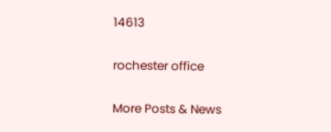14613

rochester office

More Posts & News